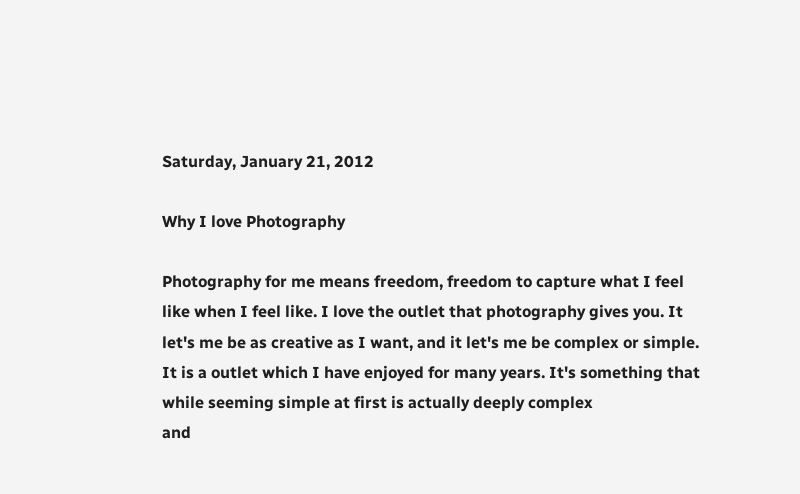Saturday, January 21, 2012

Why I love Photography

Photography for me means freedom, freedom to capture what I feel like when I feel like. I love the outlet that photography gives you. It let's me be as creative as I want, and it let's me be complex or simple. It is a outlet which I have enjoyed for many years. It's something that while seeming simple at first is actually deeply complex
and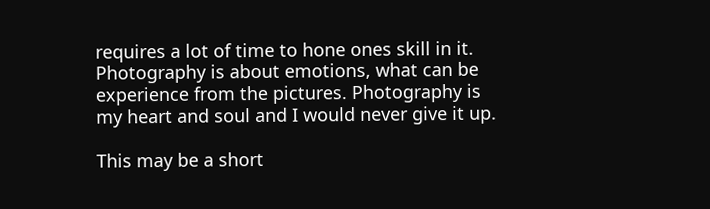requires a lot of time to hone ones skill in it. Photography is about emotions, what can be experience from the pictures. Photography is my heart and soul and I would never give it up.

This may be a short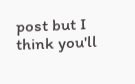post but I think you'll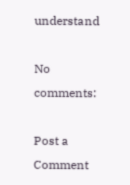understand

No comments:

Post a Comment